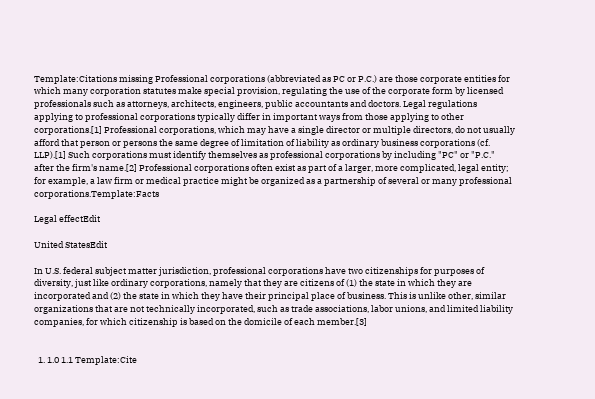Template:Citations missing Professional corporations (abbreviated as PC or P.C.) are those corporate entities for which many corporation statutes make special provision, regulating the use of the corporate form by licensed professionals such as attorneys, architects, engineers, public accountants and doctors. Legal regulations applying to professional corporations typically differ in important ways from those applying to other corporations.[1] Professional corporations, which may have a single director or multiple directors, do not usually afford that person or persons the same degree of limitation of liability as ordinary business corporations (cf. LLP).[1] Such corporations must identify themselves as professional corporations by including "PC" or "P.C." after the firm's name.[2] Professional corporations often exist as part of a larger, more complicated, legal entity; for example, a law firm or medical practice might be organized as a partnership of several or many professional corporations.Template:Facts

Legal effectEdit

United StatesEdit

In U.S. federal subject matter jurisdiction, professional corporations have two citizenships for purposes of diversity, just like ordinary corporations, namely that they are citizens of (1) the state in which they are incorporated and (2) the state in which they have their principal place of business. This is unlike other, similar organizations that are not technically incorporated, such as trade associations, labor unions, and limited liability companies, for which citizenship is based on the domicile of each member.[3]


  1. 1.0 1.1 Template:Cite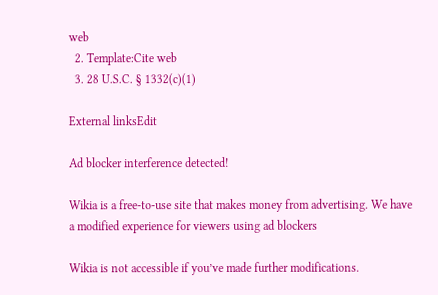web
  2. Template:Cite web
  3. 28 U.S.C. § 1332(c)(1)

External linksEdit

Ad blocker interference detected!

Wikia is a free-to-use site that makes money from advertising. We have a modified experience for viewers using ad blockers

Wikia is not accessible if you’ve made further modifications.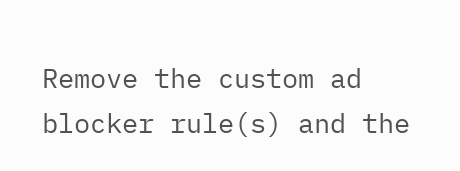Remove the custom ad blocker rule(s) and the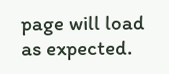page will load as expected.